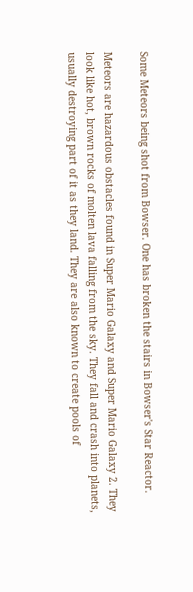Some Meteors being shot from Bowser. One has broken the stairs in Bowser's Star Reactor.

Meteors are hazardous obstacles found in Super Mario Galaxy and Super Mario Galaxy 2. They look like hot, brown rocks of molten lava falling from the sky. They fall and crash into planets, usually destroying part of it as they land. They are also known to create pools of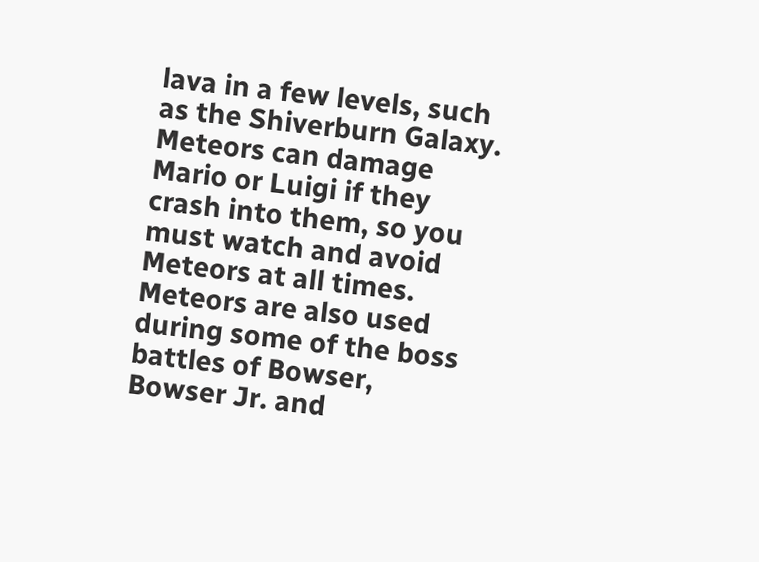lava in a few levels, such as the Shiverburn Galaxy. Meteors can damage Mario or Luigi if they crash into them, so you must watch and avoid Meteors at all times. Meteors are also used during some of the boss battles of Bowser, Bowser Jr. and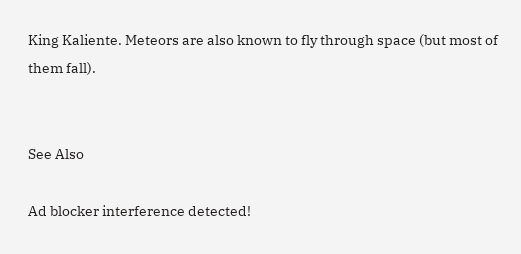King Kaliente. Meteors are also known to fly through space (but most of them fall).


See Also

Ad blocker interference detected!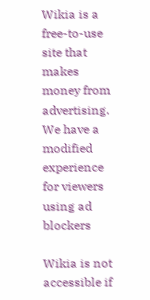Wikia is a free-to-use site that makes money from advertising. We have a modified experience for viewers using ad blockers

Wikia is not accessible if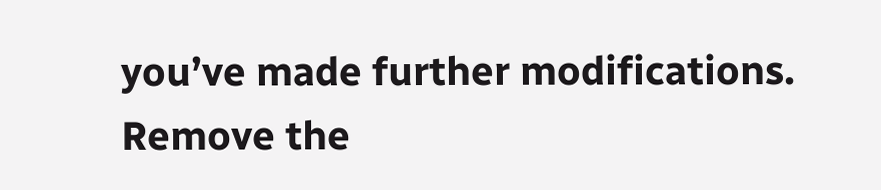you’ve made further modifications. Remove the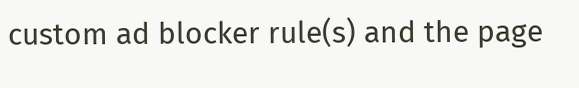custom ad blocker rule(s) and the page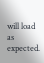will load as expected.